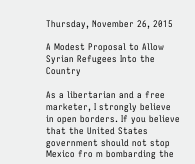Thursday, November 26, 2015

A Modest Proposal to Allow Syrian Refugees Into the Country

As a libertarian and a free marketer, I strongly believe in open borders. If you believe that the United States government should not stop Mexico fro m bombarding the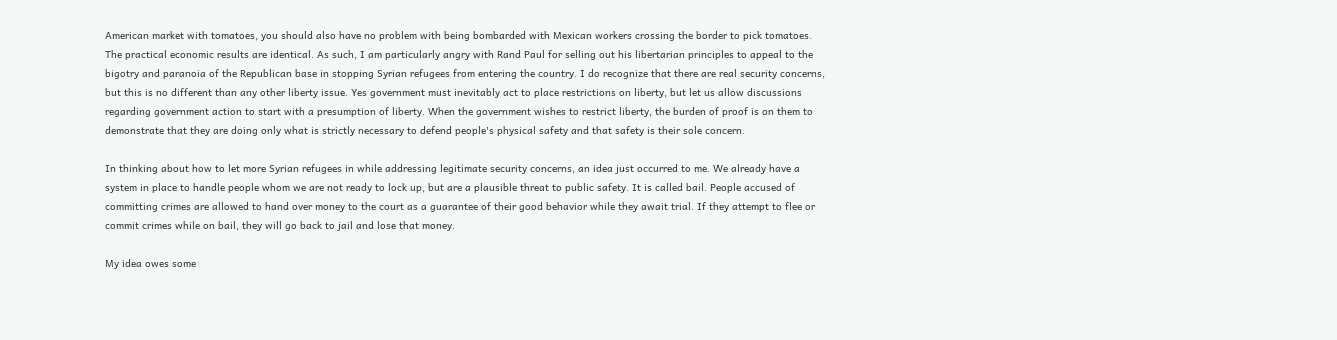American market with tomatoes, you should also have no problem with being bombarded with Mexican workers crossing the border to pick tomatoes. The practical economic results are identical. As such, I am particularly angry with Rand Paul for selling out his libertarian principles to appeal to the bigotry and paranoia of the Republican base in stopping Syrian refugees from entering the country. I do recognize that there are real security concerns, but this is no different than any other liberty issue. Yes government must inevitably act to place restrictions on liberty, but let us allow discussions regarding government action to start with a presumption of liberty. When the government wishes to restrict liberty, the burden of proof is on them to demonstrate that they are doing only what is strictly necessary to defend people's physical safety and that safety is their sole concern.

In thinking about how to let more Syrian refugees in while addressing legitimate security concerns, an idea just occurred to me. We already have a system in place to handle people whom we are not ready to lock up, but are a plausible threat to public safety. It is called bail. People accused of committing crimes are allowed to hand over money to the court as a guarantee of their good behavior while they await trial. If they attempt to flee or commit crimes while on bail, they will go back to jail and lose that money.

My idea owes some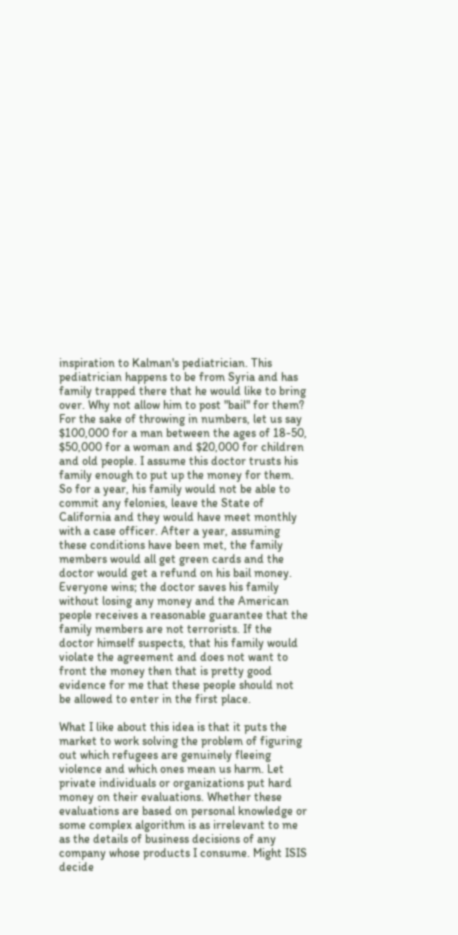inspiration to Kalman's pediatrician. This pediatrician happens to be from Syria and has family trapped there that he would like to bring over. Why not allow him to post "bail" for them? For the sake of throwing in numbers, let us say $100,000 for a man between the ages of 18-50, $50,000 for a woman and $20,000 for children and old people. I assume this doctor trusts his family enough to put up the money for them. So for a year, his family would not be able to commit any felonies, leave the State of California and they would have meet monthly with a case officer. After a year, assuming these conditions have been met, the family members would all get green cards and the doctor would get a refund on his bail money. Everyone wins; the doctor saves his family without losing any money and the American people receives a reasonable guarantee that the family members are not terrorists. If the doctor himself suspects, that his family would violate the agreement and does not want to front the money then that is pretty good evidence for me that these people should not be allowed to enter in the first place.

What I like about this idea is that it puts the market to work solving the problem of figuring out which refugees are genuinely fleeing violence and which ones mean us harm. Let private individuals or organizations put hard money on their evaluations. Whether these evaluations are based on personal knowledge or some complex algorithm is as irrelevant to me as the details of business decisions of any company whose products I consume. Might ISIS decide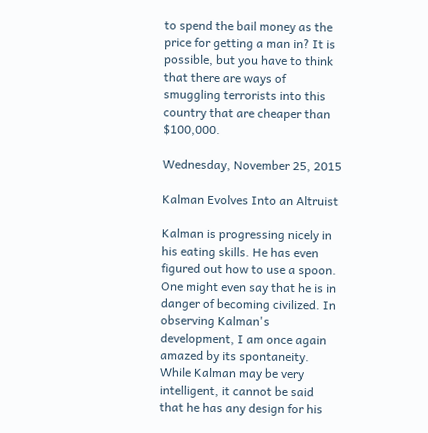to spend the bail money as the price for getting a man in? It is possible, but you have to think that there are ways of smuggling terrorists into this country that are cheaper than $100,000.

Wednesday, November 25, 2015

Kalman Evolves Into an Altruist

Kalman is progressing nicely in his eating skills. He has even figured out how to use a spoon. One might even say that he is in danger of becoming civilized. In observing Kalman's development, I am once again amazed by its spontaneity. While Kalman may be very intelligent, it cannot be said that he has any design for his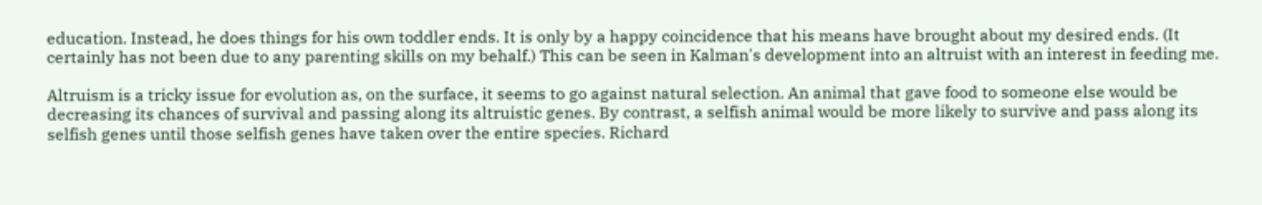education. Instead, he does things for his own toddler ends. It is only by a happy coincidence that his means have brought about my desired ends. (It certainly has not been due to any parenting skills on my behalf.) This can be seen in Kalman's development into an altruist with an interest in feeding me.

Altruism is a tricky issue for evolution as, on the surface, it seems to go against natural selection. An animal that gave food to someone else would be decreasing its chances of survival and passing along its altruistic genes. By contrast, a selfish animal would be more likely to survive and pass along its selfish genes until those selfish genes have taken over the entire species. Richard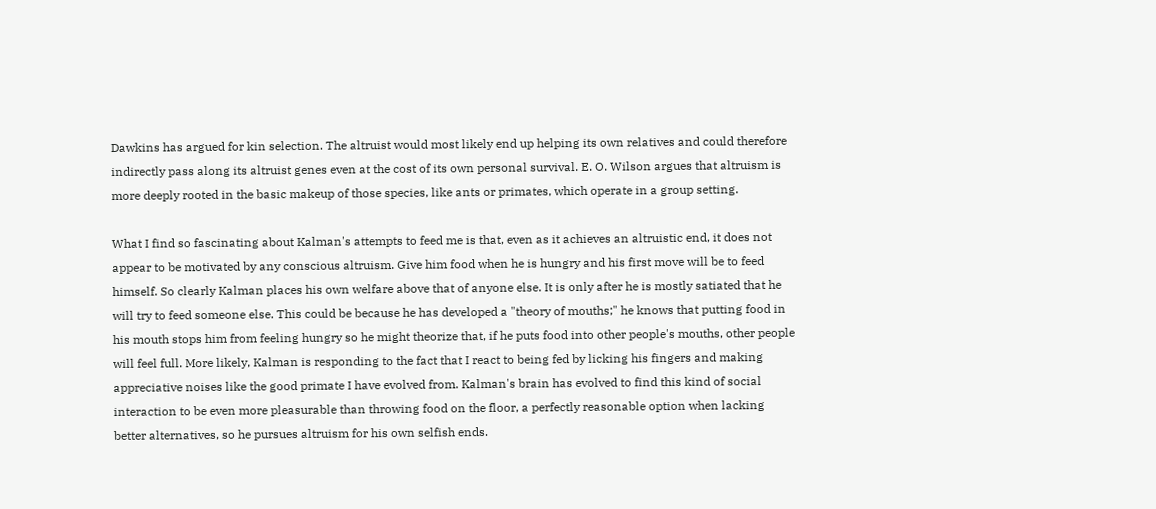Dawkins has argued for kin selection. The altruist would most likely end up helping its own relatives and could therefore indirectly pass along its altruist genes even at the cost of its own personal survival. E. O. Wilson argues that altruism is more deeply rooted in the basic makeup of those species, like ants or primates, which operate in a group setting.

What I find so fascinating about Kalman's attempts to feed me is that, even as it achieves an altruistic end, it does not appear to be motivated by any conscious altruism. Give him food when he is hungry and his first move will be to feed himself. So clearly Kalman places his own welfare above that of anyone else. It is only after he is mostly satiated that he will try to feed someone else. This could be because he has developed a "theory of mouths;" he knows that putting food in his mouth stops him from feeling hungry so he might theorize that, if he puts food into other people's mouths, other people will feel full. More likely, Kalman is responding to the fact that I react to being fed by licking his fingers and making appreciative noises like the good primate I have evolved from. Kalman's brain has evolved to find this kind of social interaction to be even more pleasurable than throwing food on the floor, a perfectly reasonable option when lacking better alternatives, so he pursues altruism for his own selfish ends.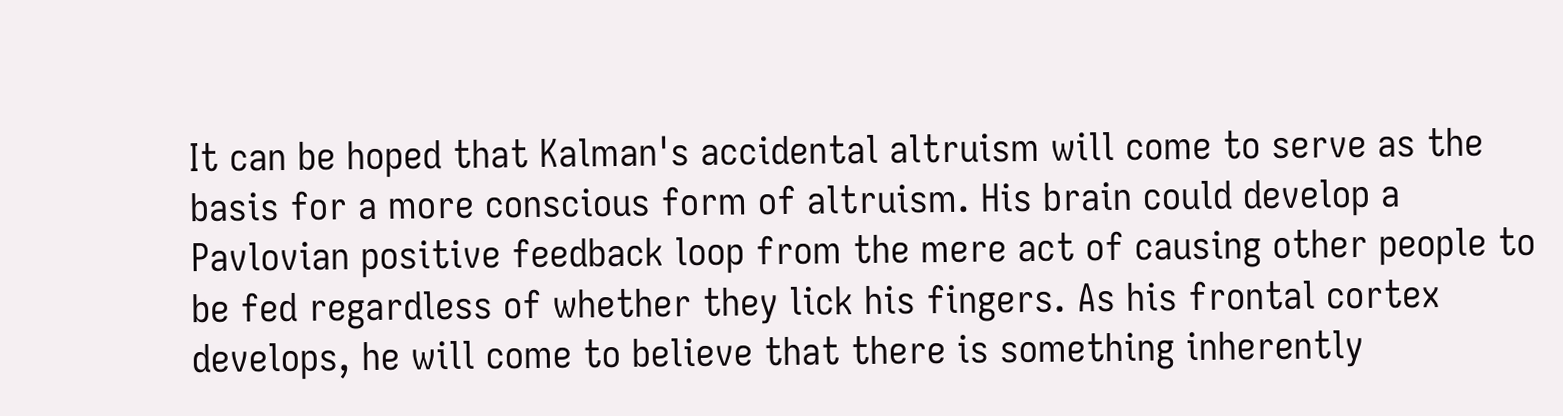It can be hoped that Kalman's accidental altruism will come to serve as the basis for a more conscious form of altruism. His brain could develop a Pavlovian positive feedback loop from the mere act of causing other people to be fed regardless of whether they lick his fingers. As his frontal cortex develops, he will come to believe that there is something inherently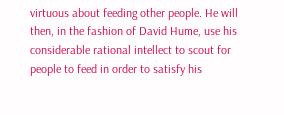virtuous about feeding other people. He will then, in the fashion of David Hume, use his considerable rational intellect to scout for people to feed in order to satisfy his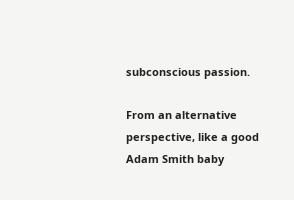subconscious passion.

From an alternative perspective, like a good Adam Smith baby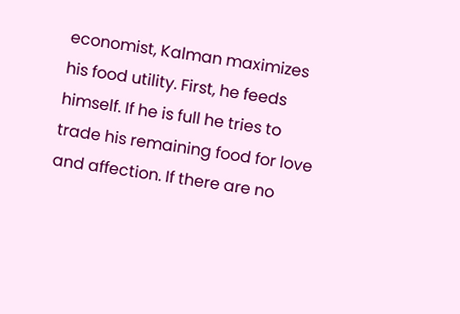economist, Kalman maximizes his food utility. First, he feeds himself. If he is full he tries to trade his remaining food for love and affection. If there are no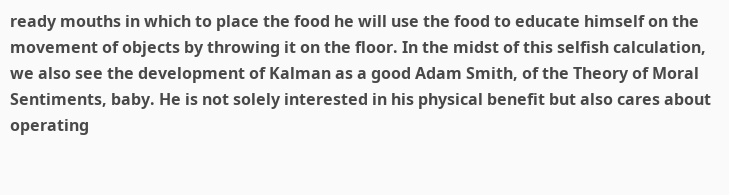ready mouths in which to place the food he will use the food to educate himself on the movement of objects by throwing it on the floor. In the midst of this selfish calculation, we also see the development of Kalman as a good Adam Smith, of the Theory of Moral Sentiments, baby. He is not solely interested in his physical benefit but also cares about operating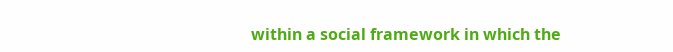within a social framework in which the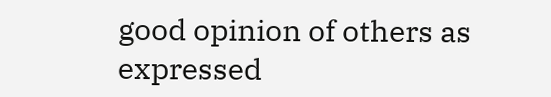good opinion of others as expressed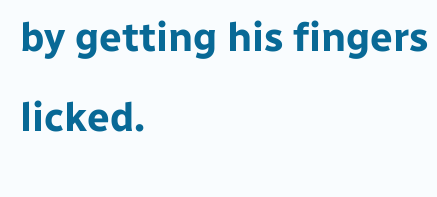by getting his fingers licked.